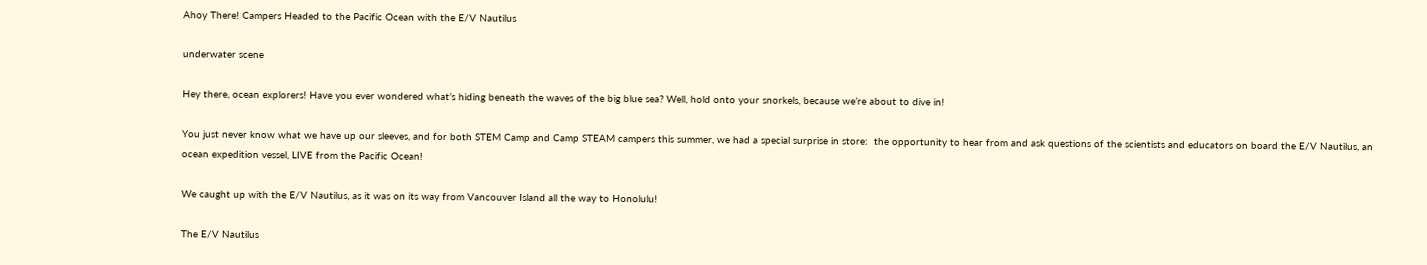Ahoy There! Campers Headed to the Pacific Ocean with the E/V Nautilus

underwater scene

Hey there, ocean explorers! Have you ever wondered what’s hiding beneath the waves of the big blue sea? Well, hold onto your snorkels, because we’re about to dive in!

You just never know what we have up our sleeves, and for both STEM Camp and Camp STEAM campers this summer, we had a special surprise in store:  the opportunity to hear from and ask questions of the scientists and educators on board the E/V Nautilus, an ocean expedition vessel, LIVE from the Pacific Ocean!

We caught up with the E/V Nautilus, as it was on its way from Vancouver Island all the way to Honolulu!

The E/V Nautilus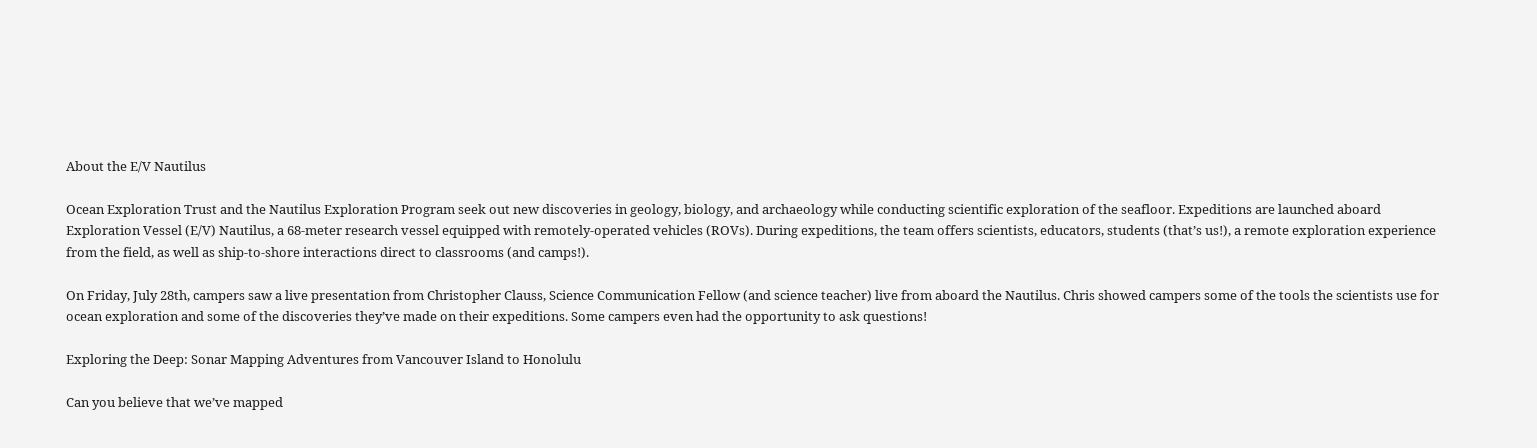About the E/V Nautilus

Ocean Exploration Trust and the Nautilus Exploration Program seek out new discoveries in geology, biology, and archaeology while conducting scientific exploration of the seafloor. Expeditions are launched aboard Exploration Vessel (E/V) Nautilus, a 68-meter research vessel equipped with remotely-operated vehicles (ROVs). During expeditions, the team offers scientists, educators, students (that’s us!), a remote exploration experience from the field, as well as ship-to-shore interactions direct to classrooms (and camps!).

On Friday, July 28th, campers saw a live presentation from Christopher Clauss, Science Communication Fellow (and science teacher) live from aboard the Nautilus. Chris showed campers some of the tools the scientists use for ocean exploration and some of the discoveries they’ve made on their expeditions. Some campers even had the opportunity to ask questions!

Exploring the Deep: Sonar Mapping Adventures from Vancouver Island to Honolulu

Can you believe that we’ve mapped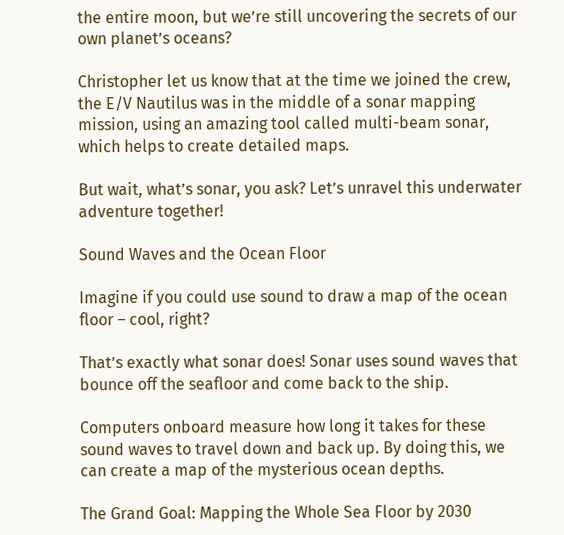the entire moon, but we’re still uncovering the secrets of our own planet’s oceans?

Christopher let us know that at the time we joined the crew, the E/V Nautilus was in the middle of a sonar mapping mission, using an amazing tool called multi-beam sonar, which helps to create detailed maps.

But wait, what’s sonar, you ask? Let’s unravel this underwater adventure together!

Sound Waves and the Ocean Floor

Imagine if you could use sound to draw a map of the ocean floor – cool, right?

That’s exactly what sonar does! Sonar uses sound waves that bounce off the seafloor and come back to the ship.

Computers onboard measure how long it takes for these sound waves to travel down and back up. By doing this, we can create a map of the mysterious ocean depths.

The Grand Goal: Mapping the Whole Sea Floor by 2030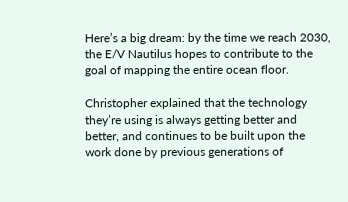Here’s a big dream: by the time we reach 2030, the E/V Nautilus hopes to contribute to the goal of mapping the entire ocean floor.

Christopher explained that the technology they’re using is always getting better and better, and continues to be built upon the work done by previous generations of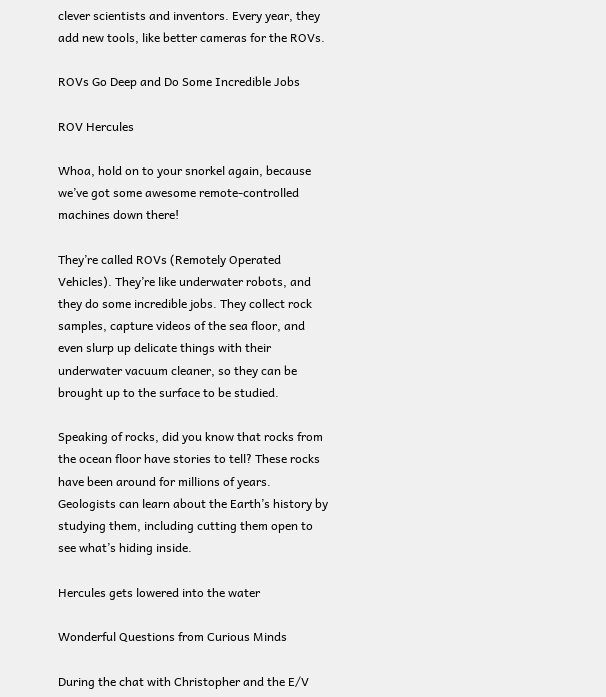clever scientists and inventors. Every year, they add new tools, like better cameras for the ROVs.

ROVs Go Deep and Do Some Incredible Jobs

ROV Hercules

Whoa, hold on to your snorkel again, because we’ve got some awesome remote-controlled machines down there!

They’re called ROVs (Remotely Operated Vehicles). They’re like underwater robots, and they do some incredible jobs. They collect rock samples, capture videos of the sea floor, and even slurp up delicate things with their underwater vacuum cleaner, so they can be brought up to the surface to be studied.

Speaking of rocks, did you know that rocks from the ocean floor have stories to tell? These rocks have been around for millions of years. Geologists can learn about the Earth’s history by studying them, including cutting them open to see what’s hiding inside.

Hercules gets lowered into the water

Wonderful Questions from Curious Minds

During the chat with Christopher and the E/V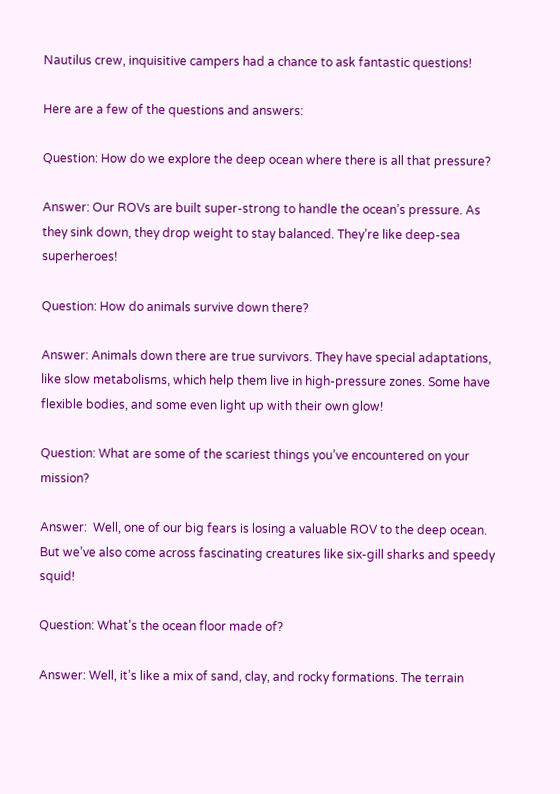Nautilus crew, inquisitive campers had a chance to ask fantastic questions!

Here are a few of the questions and answers:

Question: How do we explore the deep ocean where there is all that pressure?

Answer: Our ROVs are built super-strong to handle the ocean’s pressure. As they sink down, they drop weight to stay balanced. They’re like deep-sea superheroes!

Question: How do animals survive down there?

Answer: Animals down there are true survivors. They have special adaptations, like slow metabolisms, which help them live in high-pressure zones. Some have flexible bodies, and some even light up with their own glow!

Question: What are some of the scariest things you’ve encountered on your mission?

Answer:  Well, one of our big fears is losing a valuable ROV to the deep ocean. But we’ve also come across fascinating creatures like six-gill sharks and speedy squid!

Question: What’s the ocean floor made of?

Answer: Well, it’s like a mix of sand, clay, and rocky formations. The terrain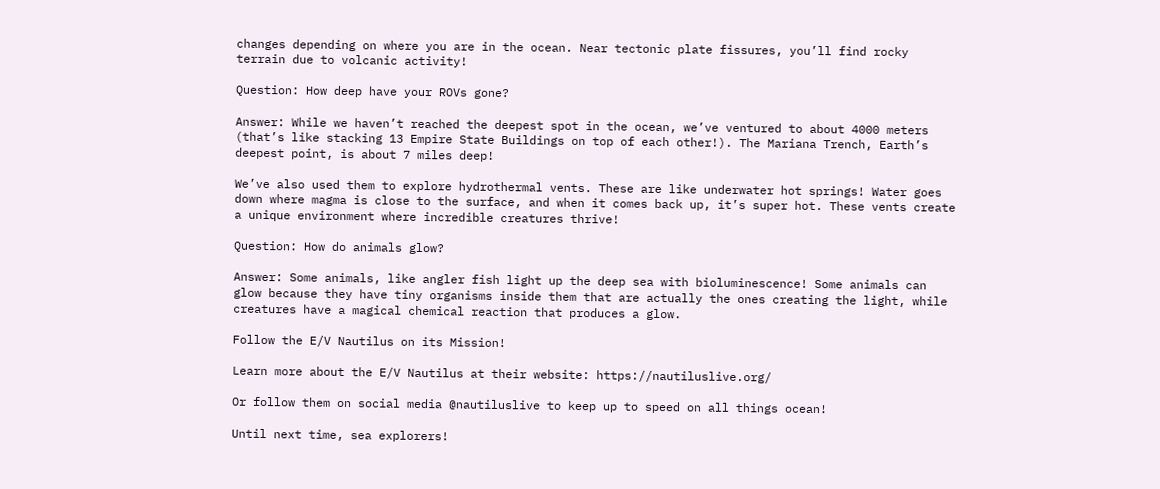changes depending on where you are in the ocean. Near tectonic plate fissures, you’ll find rocky terrain due to volcanic activity!

Question: How deep have your ROVs gone?

Answer: While we haven’t reached the deepest spot in the ocean, we’ve ventured to about 4000 meters (that’s like stacking 13 Empire State Buildings on top of each other!). The Mariana Trench, Earth’s deepest point, is about 7 miles deep!

We’ve also used them to explore hydrothermal vents. These are like underwater hot springs! Water goes down where magma is close to the surface, and when it comes back up, it’s super hot. These vents create a unique environment where incredible creatures thrive!

Question: How do animals glow?

Answer: Some animals, like angler fish light up the deep sea with bioluminescence! Some animals can glow because they have tiny organisms inside them that are actually the ones creating the light, while creatures have a magical chemical reaction that produces a glow.

Follow the E/V Nautilus on its Mission!

Learn more about the E/V Nautilus at their website: https://nautiluslive.org/

Or follow them on social media @nautiluslive to keep up to speed on all things ocean!

Until next time, sea explorers!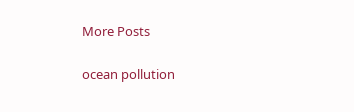More Posts

ocean pollution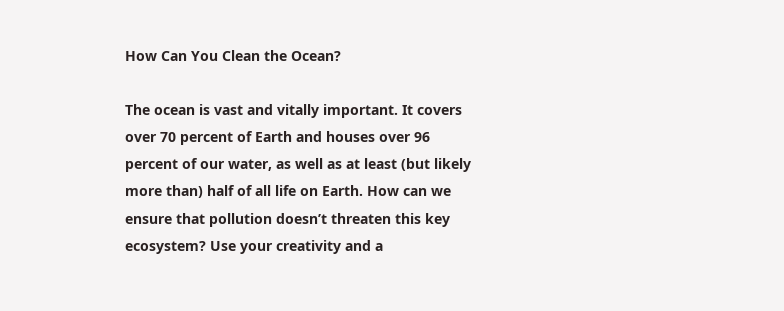How Can You Clean the Ocean?

The ocean is vast and vitally important. It covers over 70 percent of Earth and houses over 96 percent of our water, as well as at least (but likely more than) half of all life on Earth. How can we ensure that pollution doesn’t threaten this key ecosystem? Use your creativity and a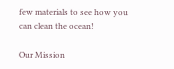few materials to see how you can clean the ocean!

Our Mission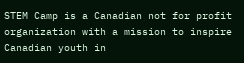STEM Camp is a Canadian not for profit organization with a mission to inspire Canadian youth in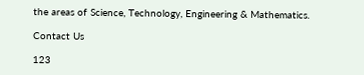the areas of Science, Technology, Engineering & Mathematics.

Contact Us

123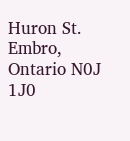Huron St. Embro, Ontario N0J 1J0